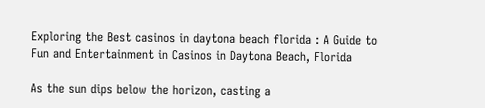Exploring the Best casinos in daytona beach florida : A Guide to Fun and Entertainment in Casinos in Daytona Beach, Florida

As the sun dips below the horizon, casting a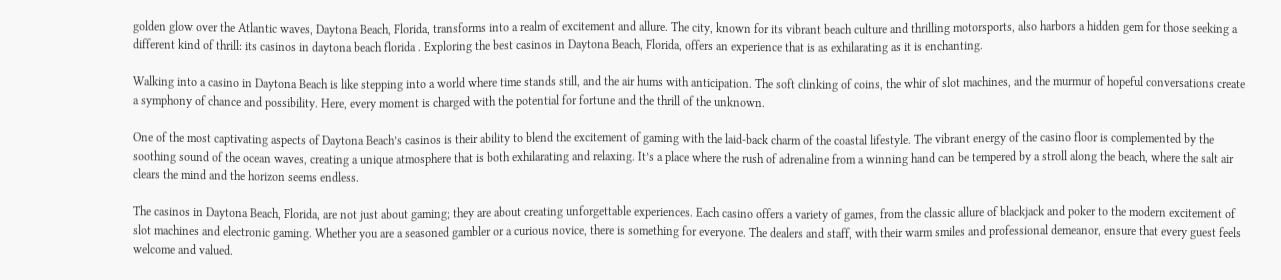golden glow over the Atlantic waves, Daytona Beach, Florida, transforms into a realm of excitement and allure. The city, known for its vibrant beach culture and thrilling motorsports, also harbors a hidden gem for those seeking a different kind of thrill: its casinos in daytona beach florida . Exploring the best casinos in Daytona Beach, Florida, offers an experience that is as exhilarating as it is enchanting.

Walking into a casino in Daytona Beach is like stepping into a world where time stands still, and the air hums with anticipation. The soft clinking of coins, the whir of slot machines, and the murmur of hopeful conversations create a symphony of chance and possibility. Here, every moment is charged with the potential for fortune and the thrill of the unknown.

One of the most captivating aspects of Daytona Beach’s casinos is their ability to blend the excitement of gaming with the laid-back charm of the coastal lifestyle. The vibrant energy of the casino floor is complemented by the soothing sound of the ocean waves, creating a unique atmosphere that is both exhilarating and relaxing. It’s a place where the rush of adrenaline from a winning hand can be tempered by a stroll along the beach, where the salt air clears the mind and the horizon seems endless.

The casinos in Daytona Beach, Florida, are not just about gaming; they are about creating unforgettable experiences. Each casino offers a variety of games, from the classic allure of blackjack and poker to the modern excitement of slot machines and electronic gaming. Whether you are a seasoned gambler or a curious novice, there is something for everyone. The dealers and staff, with their warm smiles and professional demeanor, ensure that every guest feels welcome and valued.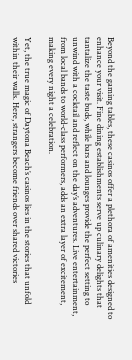Beyond the gaming tables, these casinos offer a plethora of amenities designed to enhance your visit. Fine dining establishments serve up culinary delights that tantalize the taste buds, while bars and lounges provide the perfect setting to unwind with a cocktail and reflect on the day’s adventures. Live entertainment, from local bands to world-class performers, adds an extra layer of excitement, making every night a celebration.

Yet, the true magic of Daytona Beach’s casinos lies in the stories that unfold within their walls. Here, strangers become friends over shared victories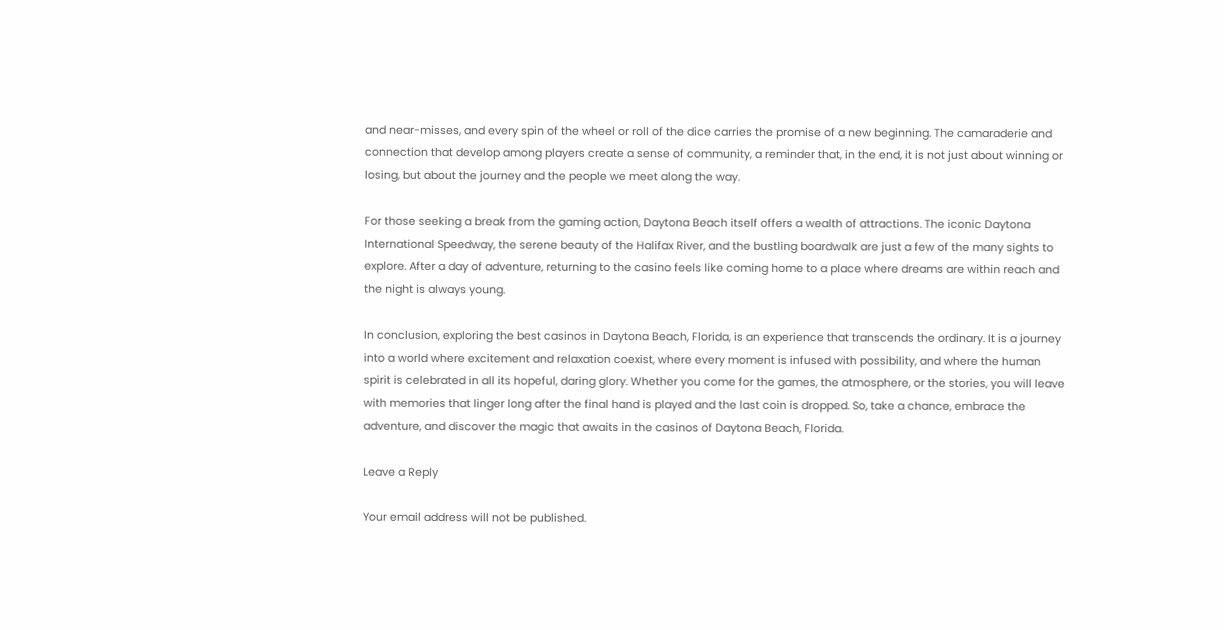and near-misses, and every spin of the wheel or roll of the dice carries the promise of a new beginning. The camaraderie and connection that develop among players create a sense of community, a reminder that, in the end, it is not just about winning or losing, but about the journey and the people we meet along the way.

For those seeking a break from the gaming action, Daytona Beach itself offers a wealth of attractions. The iconic Daytona International Speedway, the serene beauty of the Halifax River, and the bustling boardwalk are just a few of the many sights to explore. After a day of adventure, returning to the casino feels like coming home to a place where dreams are within reach and the night is always young.

In conclusion, exploring the best casinos in Daytona Beach, Florida, is an experience that transcends the ordinary. It is a journey into a world where excitement and relaxation coexist, where every moment is infused with possibility, and where the human spirit is celebrated in all its hopeful, daring glory. Whether you come for the games, the atmosphere, or the stories, you will leave with memories that linger long after the final hand is played and the last coin is dropped. So, take a chance, embrace the adventure, and discover the magic that awaits in the casinos of Daytona Beach, Florida.

Leave a Reply

Your email address will not be published.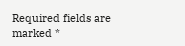Required fields are marked *